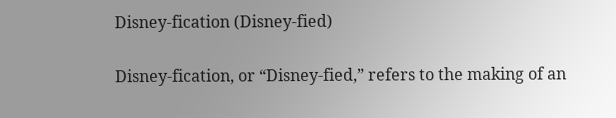Disney-fication (Disney-fied)

Disney-fication, or “Disney-fied,” refers to the making of an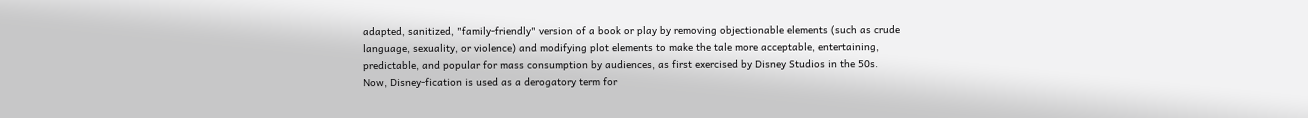adapted, sanitized, "family-friendly" version of a book or play by removing objectionable elements (such as crude language, sexuality, or violence) and modifying plot elements to make the tale more acceptable, entertaining, predictable, and popular for mass consumption by audiences, as first exercised by Disney Studios in the 50s. Now, Disney-fication is used as a derogatory term for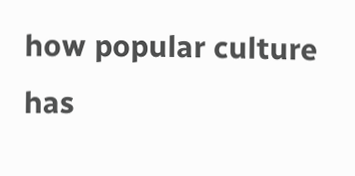how popular culture has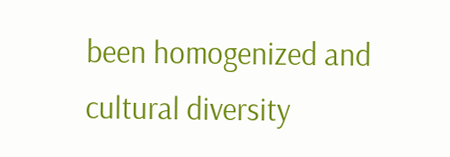been homogenized and cultural diversity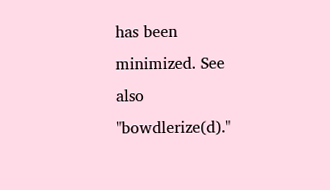has been minimized. See also "bowdlerize(d)."